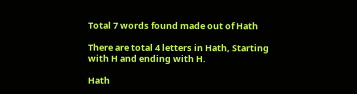Total 7 words found made out of Hath

There are total 4 letters in Hath, Starting with H and ending with H.

Hath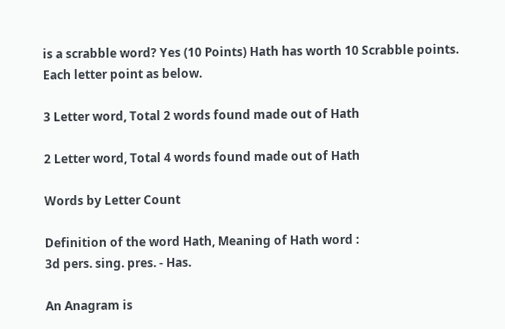is a scrabble word? Yes (10 Points) Hath has worth 10 Scrabble points. Each letter point as below.

3 Letter word, Total 2 words found made out of Hath

2 Letter word, Total 4 words found made out of Hath

Words by Letter Count

Definition of the word Hath, Meaning of Hath word :
3d pers. sing. pres. - Has.

An Anagram is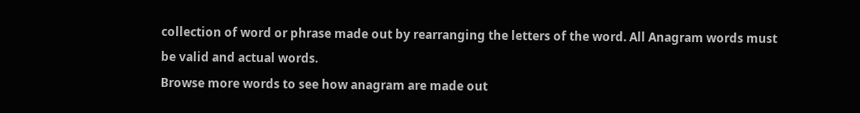collection of word or phrase made out by rearranging the letters of the word. All Anagram words must be valid and actual words.
Browse more words to see how anagram are made out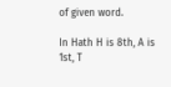of given word.

In Hath H is 8th, A is 1st, T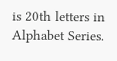is 20th letters in Alphabet Series.